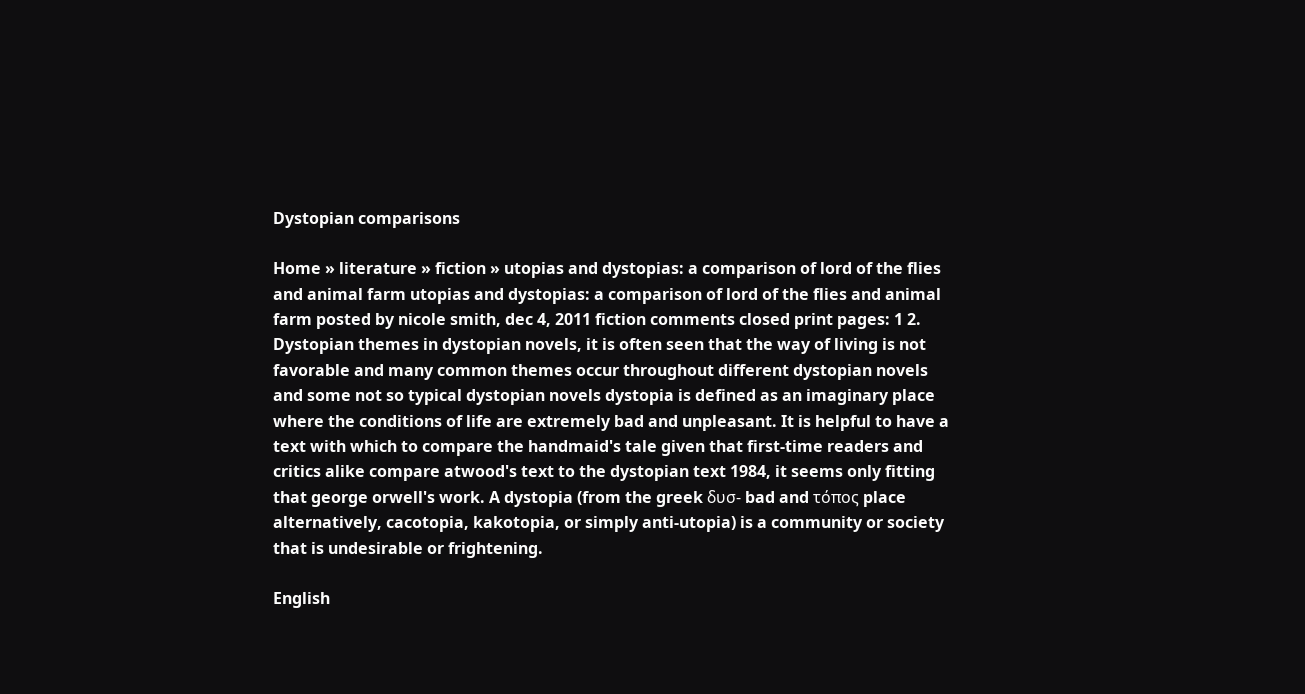Dystopian comparisons

Home » literature » fiction » utopias and dystopias: a comparison of lord of the flies and animal farm utopias and dystopias: a comparison of lord of the flies and animal farm posted by nicole smith, dec 4, 2011 fiction comments closed print pages: 1 2. Dystopian themes in dystopian novels, it is often seen that the way of living is not favorable and many common themes occur throughout different dystopian novels and some not so typical dystopian novels dystopia is defined as an imaginary place where the conditions of life are extremely bad and unpleasant. It is helpful to have a text with which to compare the handmaid's tale given that first-time readers and critics alike compare atwood's text to the dystopian text 1984, it seems only fitting that george orwell's work. A dystopia (from the greek δυσ- bad and τόπος place alternatively, cacotopia, kakotopia, or simply anti-utopia) is a community or society that is undesirable or frightening.

English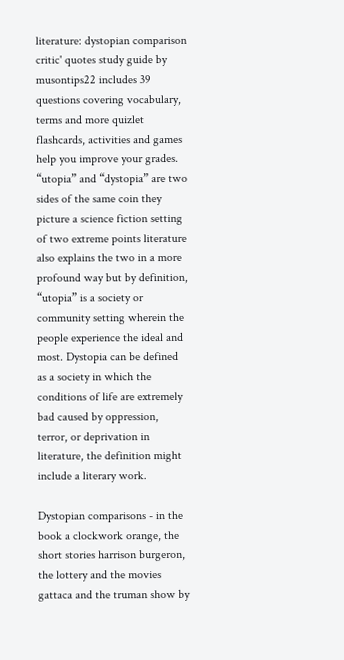literature: dystopian comparison critic' quotes study guide by musontips22 includes 39 questions covering vocabulary, terms and more quizlet flashcards, activities and games help you improve your grades. “utopia” and “dystopia” are two sides of the same coin they picture a science fiction setting of two extreme points literature also explains the two in a more profound way but by definition, “utopia” is a society or community setting wherein the people experience the ideal and most. Dystopia can be defined as a society in which the conditions of life are extremely bad caused by oppression, terror, or deprivation in literature, the definition might include a literary work.

Dystopian comparisons - in the book a clockwork orange, the short stories harrison burgeron, the lottery and the movies gattaca and the truman show by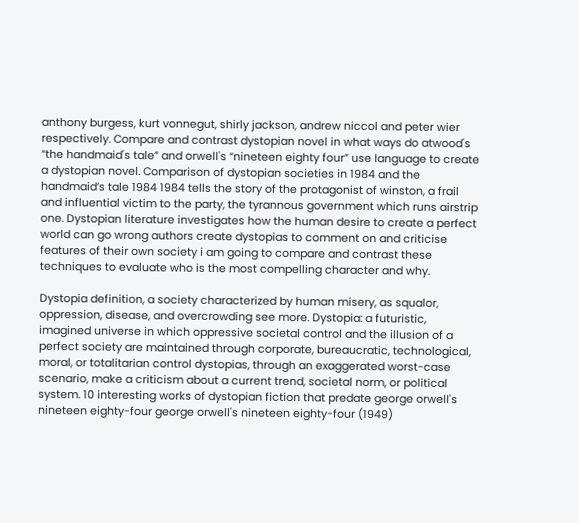anthony burgess, kurt vonnegut, shirly jackson, andrew niccol and peter wier respectively. Compare and contrast dystopian novel in what ways do atwood's “the handmaid's tale” and orwell's “nineteen eighty four” use language to create a dystopian novel. Comparison of dystopian societies in 1984 and the handmaid’s tale 1984 1984 tells the story of the protagonist of winston, a frail and influential victim to the party, the tyrannous government which runs airstrip one. Dystopian literature investigates how the human desire to create a perfect world can go wrong authors create dystopias to comment on and criticise features of their own society i am going to compare and contrast these techniques to evaluate who is the most compelling character and why.

Dystopia definition, a society characterized by human misery, as squalor, oppression, disease, and overcrowding see more. Dystopia: a futuristic, imagined universe in which oppressive societal control and the illusion of a perfect society are maintained through corporate, bureaucratic, technological, moral, or totalitarian control dystopias, through an exaggerated worst-case scenario, make a criticism about a current trend, societal norm, or political system. 10 interesting works of dystopian fiction that predate george orwell's nineteen eighty-four george orwell's nineteen eighty-four (1949)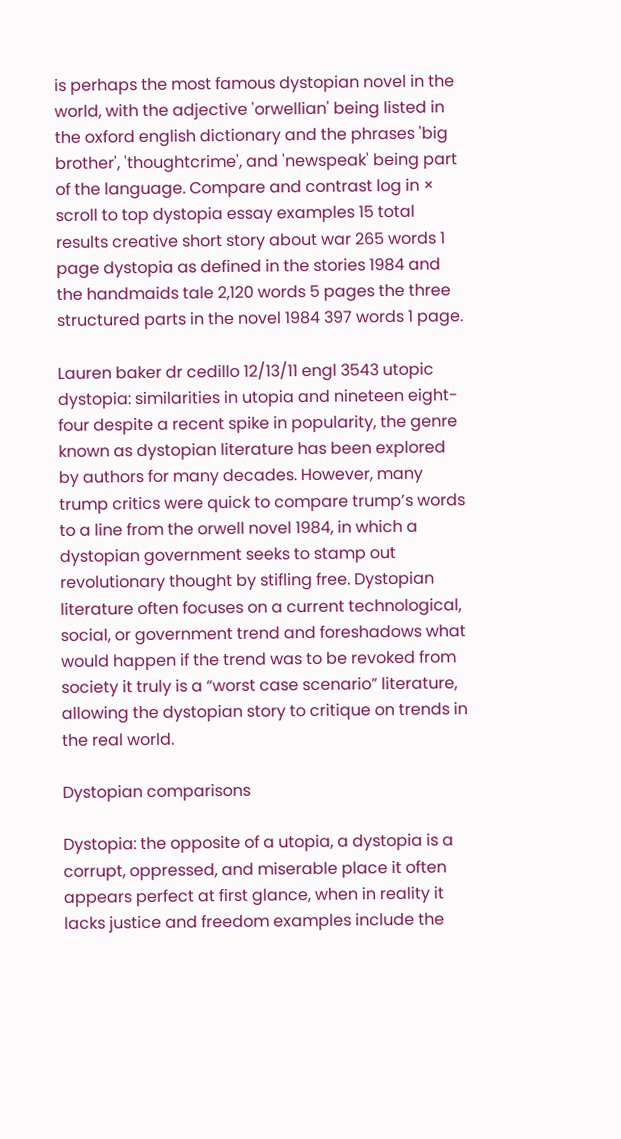is perhaps the most famous dystopian novel in the world, with the adjective 'orwellian' being listed in the oxford english dictionary and the phrases 'big brother', 'thoughtcrime', and 'newspeak' being part of the language. Compare and contrast log in × scroll to top dystopia essay examples 15 total results creative short story about war 265 words 1 page dystopia as defined in the stories 1984 and the handmaids tale 2,120 words 5 pages the three structured parts in the novel 1984 397 words 1 page.

Lauren baker dr cedillo 12/13/11 engl 3543 utopic dystopia: similarities in utopia and nineteen eight-four despite a recent spike in popularity, the genre known as dystopian literature has been explored by authors for many decades. However, many trump critics were quick to compare trump’s words to a line from the orwell novel 1984, in which a dystopian government seeks to stamp out revolutionary thought by stifling free. Dystopian literature often focuses on a current technological, social, or government trend and foreshadows what would happen if the trend was to be revoked from society it truly is a “worst case scenario” literature, allowing the dystopian story to critique on trends in the real world.

Dystopian comparisons

Dystopia: the opposite of a utopia, a dystopia is a corrupt, oppressed, and miserable place it often appears perfect at first glance, when in reality it lacks justice and freedom examples include the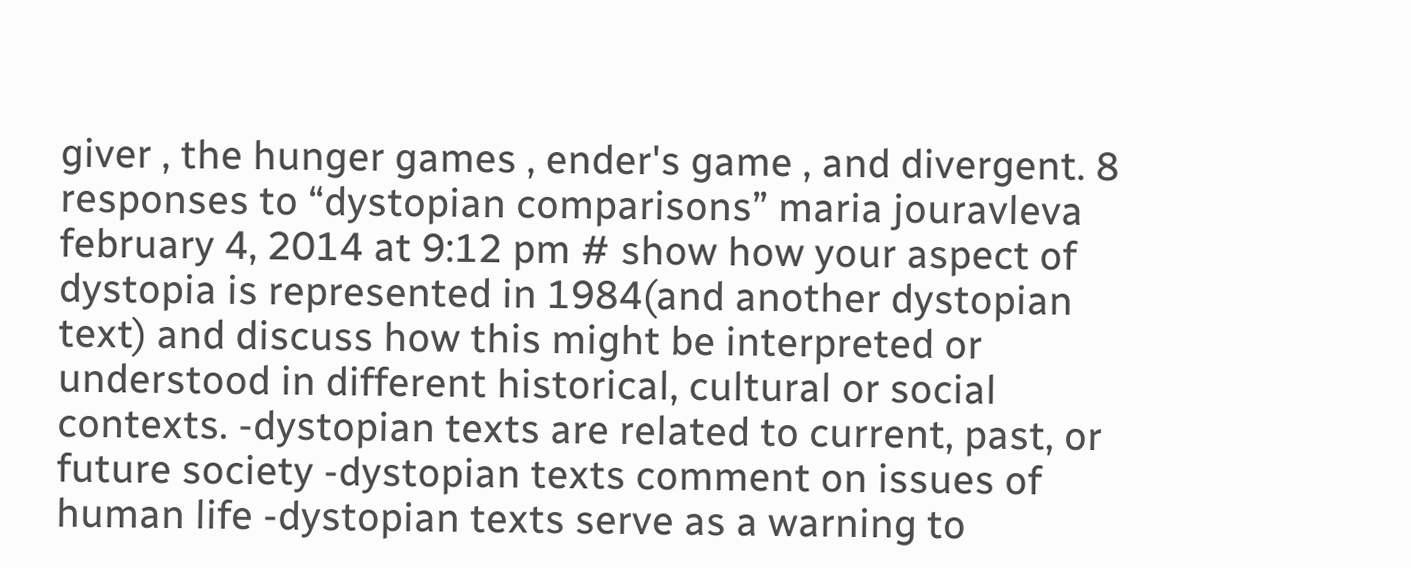giver , the hunger games , ender's game , and divergent. 8 responses to “dystopian comparisons” maria jouravleva february 4, 2014 at 9:12 pm # show how your aspect of dystopia is represented in 1984(and another dystopian text) and discuss how this might be interpreted or understood in different historical, cultural or social contexts. -dystopian texts are related to current, past, or future society -dystopian texts comment on issues of human life -dystopian texts serve as a warning to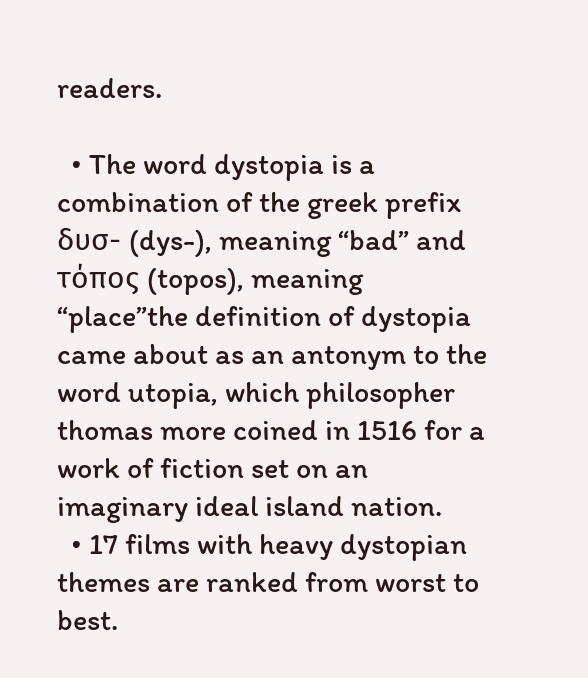readers.

  • The word dystopia is a combination of the greek prefix δυσ- (dys-), meaning “bad” and τόπος (topos), meaning “place”the definition of dystopia came about as an antonym to the word utopia, which philosopher thomas more coined in 1516 for a work of fiction set on an imaginary ideal island nation.
  • 17 films with heavy dystopian themes are ranked from worst to best.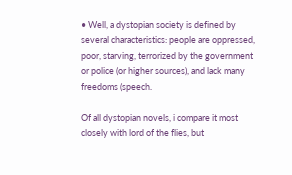• Well, a dystopian society is defined by several characteristics: people are oppressed, poor, starving, terrorized by the government or police (or higher sources), and lack many freedoms (speech.

Of all dystopian novels, i compare it most closely with lord of the flies, but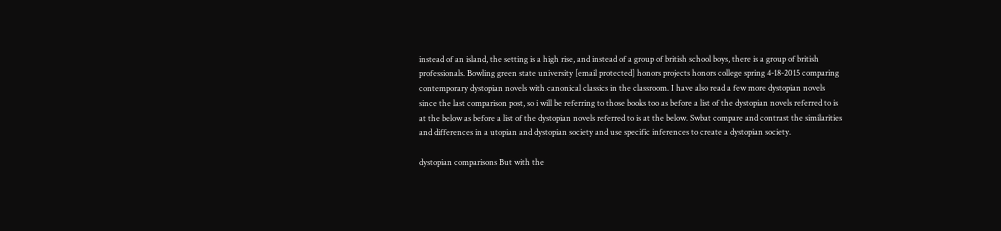instead of an island, the setting is a high rise, and instead of a group of british school boys, there is a group of british professionals. Bowling green state university [email protected] honors projects honors college spring 4-18-2015 comparing contemporary dystopian novels with canonical classics in the classroom. I have also read a few more dystopian novels since the last comparison post, so i will be referring to those books too as before a list of the dystopian novels referred to is at the below as before a list of the dystopian novels referred to is at the below. Swbat compare and contrast the similarities and differences in a utopian and dystopian society and use specific inferences to create a dystopian society.

dystopian comparisons But with the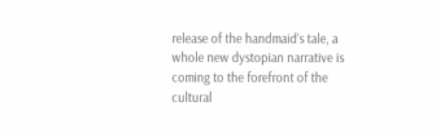release of the handmaid’s tale, a whole new dystopian narrative is coming to the forefront of the cultural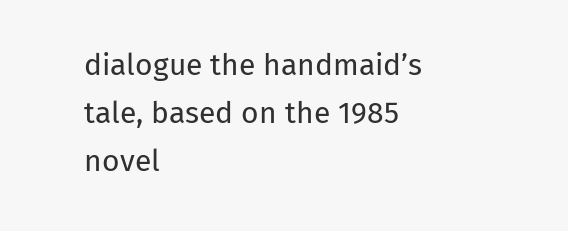dialogue the handmaid’s tale, based on the 1985 novel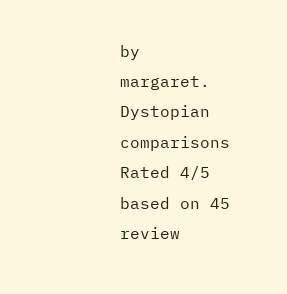by margaret.
Dystopian comparisons
Rated 4/5 based on 45 review